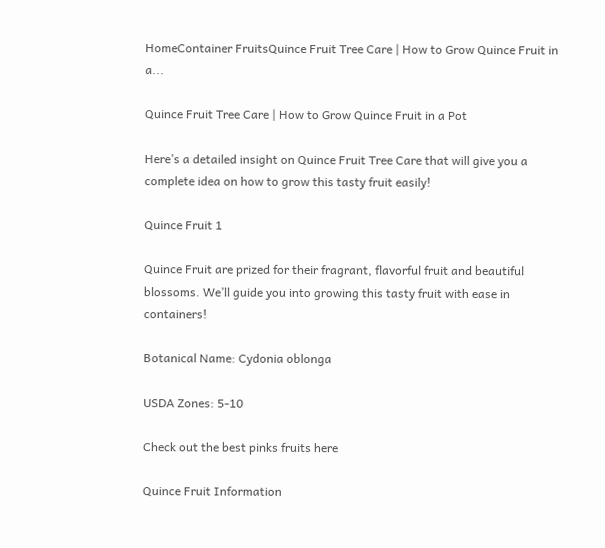HomeContainer FruitsQuince Fruit Tree Care | How to Grow Quince Fruit in a...

Quince Fruit Tree Care | How to Grow Quince Fruit in a Pot

Here’s a detailed insight on Quince Fruit Tree Care that will give you a complete idea on how to grow this tasty fruit easily!

Quince Fruit 1

Quince Fruit are prized for their fragrant, flavorful fruit and beautiful blossoms. We’ll guide you into growing this tasty fruit with ease in containers!

Botanical Name: Cydonia oblonga

USDA Zones: 5-10

Check out the best pinks fruits here

Quince Fruit Information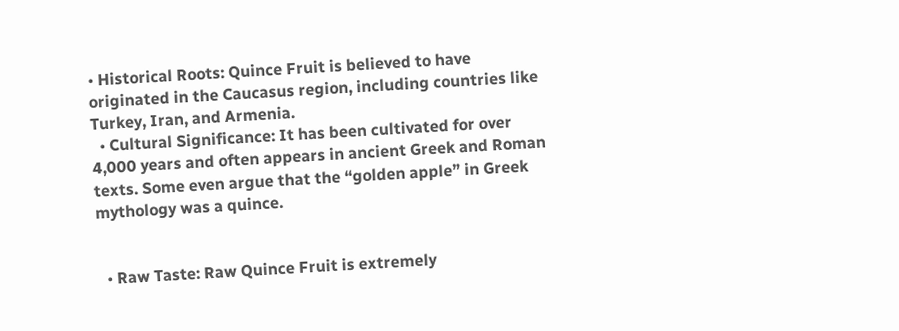• Historical Roots: Quince Fruit is believed to have originated in the Caucasus region, including countries like Turkey, Iran, and Armenia.
  • Cultural Significance: It has been cultivated for over 4,000 years and often appears in ancient Greek and Roman texts. Some even argue that the “golden apple” in Greek mythology was a quince.


  • Raw Taste: Raw Quince Fruit is extremely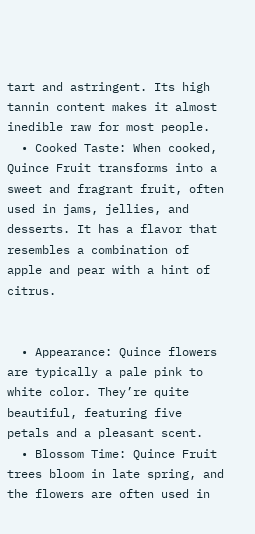tart and astringent. Its high tannin content makes it almost inedible raw for most people.
  • Cooked Taste: When cooked, Quince Fruit transforms into a sweet and fragrant fruit, often used in jams, jellies, and desserts. It has a flavor that resembles a combination of apple and pear with a hint of citrus.


  • Appearance: Quince flowers are typically a pale pink to white color. They’re quite beautiful, featuring five petals and a pleasant scent.
  • Blossom Time: Quince Fruit trees bloom in late spring, and the flowers are often used in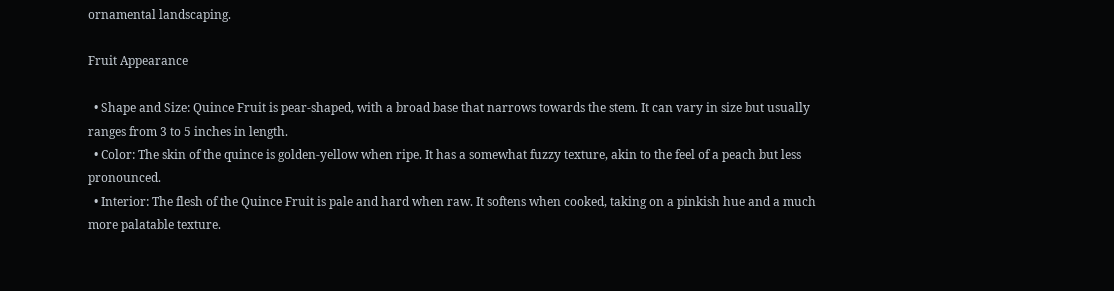ornamental landscaping.

Fruit Appearance

  • Shape and Size: Quince Fruit is pear-shaped, with a broad base that narrows towards the stem. It can vary in size but usually ranges from 3 to 5 inches in length.
  • Color: The skin of the quince is golden-yellow when ripe. It has a somewhat fuzzy texture, akin to the feel of a peach but less pronounced.
  • Interior: The flesh of the Quince Fruit is pale and hard when raw. It softens when cooked, taking on a pinkish hue and a much more palatable texture.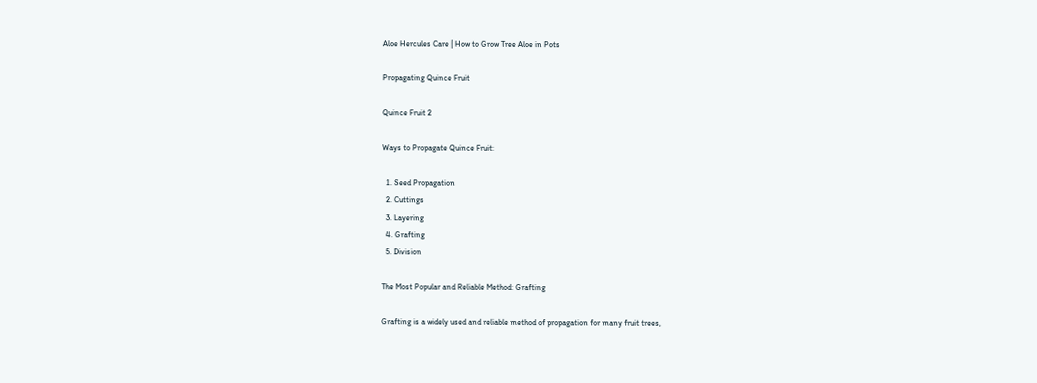Aloe Hercules Care | How to Grow Tree Aloe in Pots

Propagating Quince Fruit

Quince Fruit 2

Ways to Propagate Quince Fruit:

  1. Seed Propagation
  2. Cuttings
  3. Layering
  4. Grafting
  5. Division

The Most Popular and Reliable Method: Grafting

Grafting is a widely used and reliable method of propagation for many fruit trees,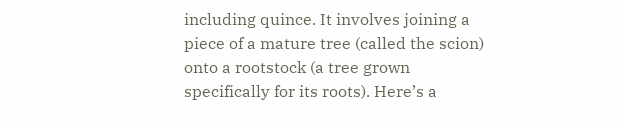including quince. It involves joining a piece of a mature tree (called the scion) onto a rootstock (a tree grown specifically for its roots). Here’s a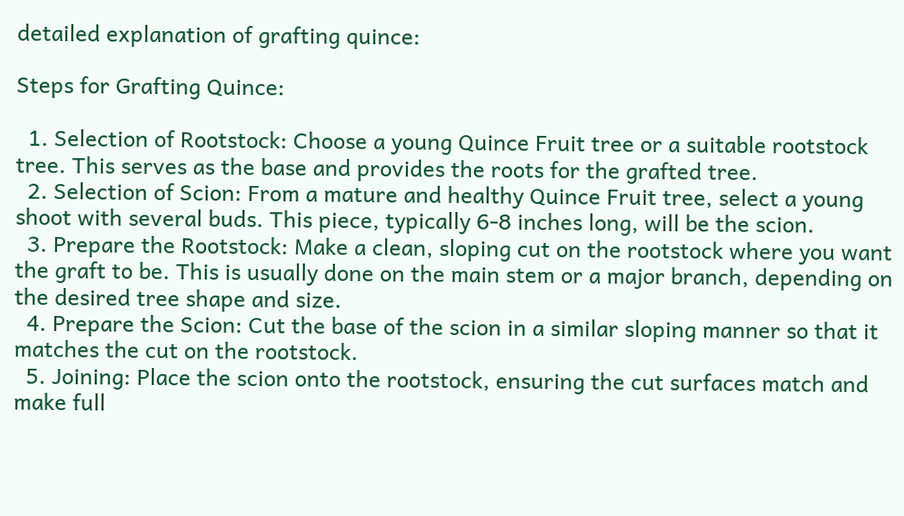detailed explanation of grafting quince:

Steps for Grafting Quince:

  1. Selection of Rootstock: Choose a young Quince Fruit tree or a suitable rootstock tree. This serves as the base and provides the roots for the grafted tree.
  2. Selection of Scion: From a mature and healthy Quince Fruit tree, select a young shoot with several buds. This piece, typically 6-8 inches long, will be the scion.
  3. Prepare the Rootstock: Make a clean, sloping cut on the rootstock where you want the graft to be. This is usually done on the main stem or a major branch, depending on the desired tree shape and size.
  4. Prepare the Scion: Cut the base of the scion in a similar sloping manner so that it matches the cut on the rootstock.
  5. Joining: Place the scion onto the rootstock, ensuring the cut surfaces match and make full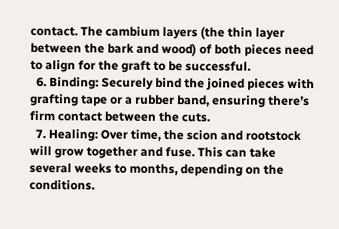contact. The cambium layers (the thin layer between the bark and wood) of both pieces need to align for the graft to be successful.
  6. Binding: Securely bind the joined pieces with grafting tape or a rubber band, ensuring there’s firm contact between the cuts.
  7. Healing: Over time, the scion and rootstock will grow together and fuse. This can take several weeks to months, depending on the conditions.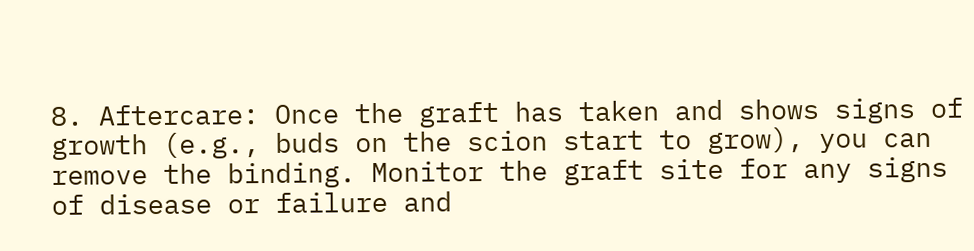8. Aftercare: Once the graft has taken and shows signs of growth (e.g., buds on the scion start to grow), you can remove the binding. Monitor the graft site for any signs of disease or failure and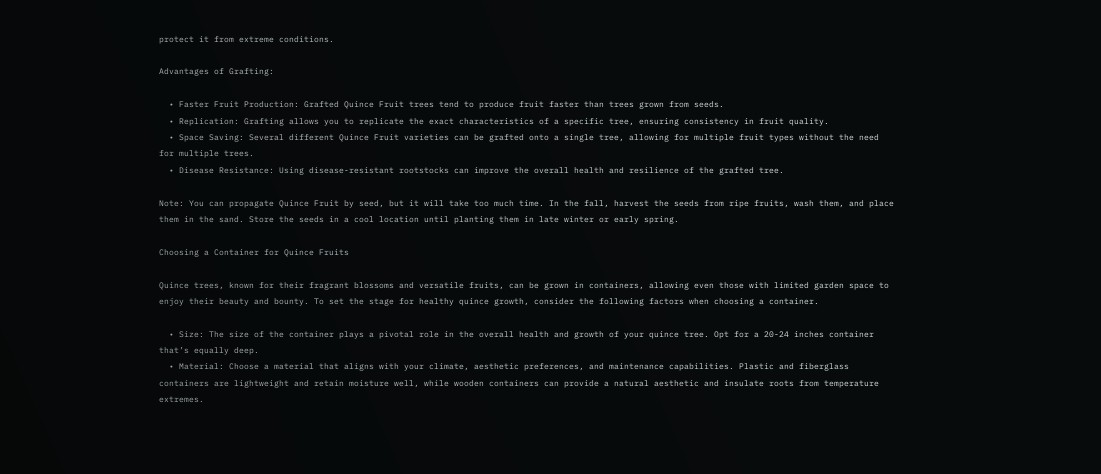protect it from extreme conditions.

Advantages of Grafting:

  • Faster Fruit Production: Grafted Quince Fruit trees tend to produce fruit faster than trees grown from seeds.
  • Replication: Grafting allows you to replicate the exact characteristics of a specific tree, ensuring consistency in fruit quality.
  • Space Saving: Several different Quince Fruit varieties can be grafted onto a single tree, allowing for multiple fruit types without the need for multiple trees.
  • Disease Resistance: Using disease-resistant rootstocks can improve the overall health and resilience of the grafted tree.

Note: You can propagate Quince Fruit by seed, but it will take too much time. In the fall, harvest the seeds from ripe fruits, wash them, and place them in the sand. Store the seeds in a cool location until planting them in late winter or early spring.

Choosing a Container for Quince Fruits

Quince trees, known for their fragrant blossoms and versatile fruits, can be grown in containers, allowing even those with limited garden space to enjoy their beauty and bounty. To set the stage for healthy quince growth, consider the following factors when choosing a container.

  • Size: The size of the container plays a pivotal role in the overall health and growth of your quince tree. Opt for a 20-24 inches container that’s equally deep.
  • Material: Choose a material that aligns with your climate, aesthetic preferences, and maintenance capabilities. Plastic and fiberglass containers are lightweight and retain moisture well, while wooden containers can provide a natural aesthetic and insulate roots from temperature extremes.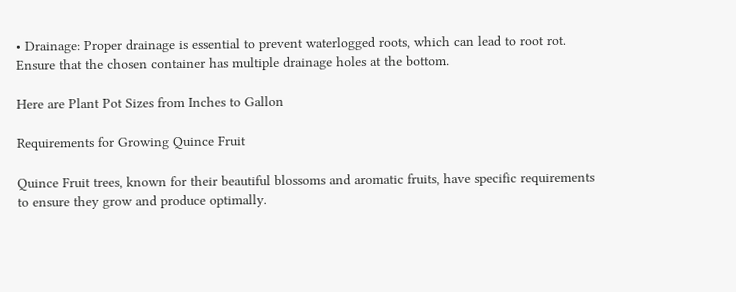• Drainage: Proper drainage is essential to prevent waterlogged roots, which can lead to root rot. Ensure that the chosen container has multiple drainage holes at the bottom.

Here are Plant Pot Sizes from Inches to Gallon

Requirements for Growing Quince Fruit

Quince Fruit trees, known for their beautiful blossoms and aromatic fruits, have specific requirements to ensure they grow and produce optimally.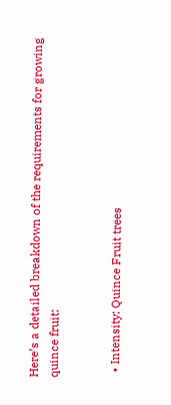Here’s a detailed breakdown of the requirements for growing quince fruit:


  • Intensity: Quince Fruit trees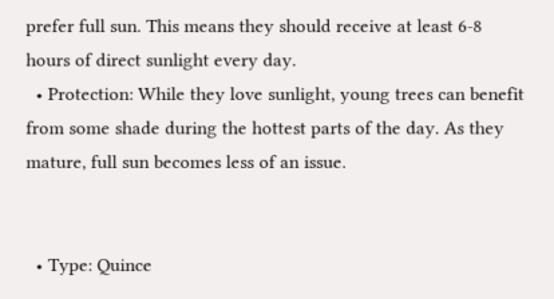prefer full sun. This means they should receive at least 6-8 hours of direct sunlight every day.
  • Protection: While they love sunlight, young trees can benefit from some shade during the hottest parts of the day. As they mature, full sun becomes less of an issue.


  • Type: Quince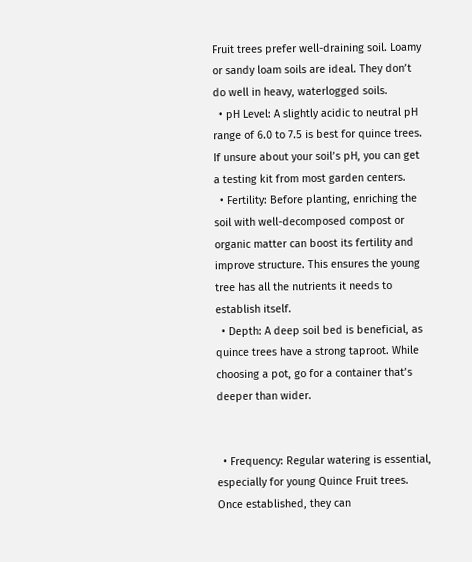Fruit trees prefer well-draining soil. Loamy or sandy loam soils are ideal. They don’t do well in heavy, waterlogged soils.
  • pH Level: A slightly acidic to neutral pH range of 6.0 to 7.5 is best for quince trees. If unsure about your soil’s pH, you can get a testing kit from most garden centers.
  • Fertility: Before planting, enriching the soil with well-decomposed compost or organic matter can boost its fertility and improve structure. This ensures the young tree has all the nutrients it needs to establish itself.
  • Depth: A deep soil bed is beneficial, as quince trees have a strong taproot. While choosing a pot, go for a container that’s deeper than wider.


  • Frequency: Regular watering is essential, especially for young Quince Fruit trees. Once established, they can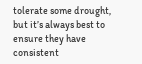tolerate some drought, but it’s always best to ensure they have consistent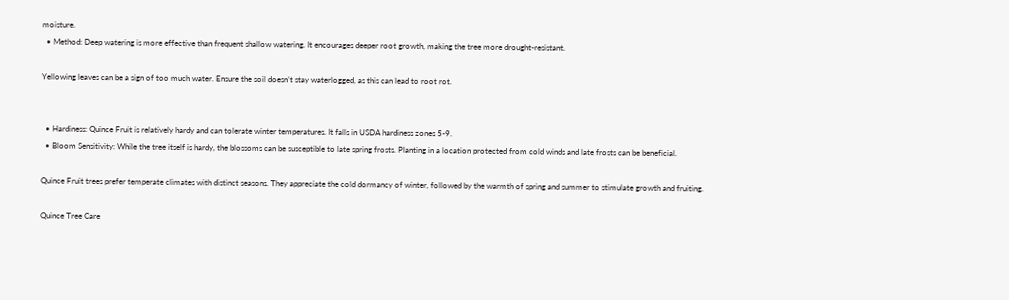moisture.
  • Method: Deep watering is more effective than frequent shallow watering. It encourages deeper root growth, making the tree more drought-resistant.

Yellowing leaves can be a sign of too much water. Ensure the soil doesn’t stay waterlogged, as this can lead to root rot.


  • Hardiness: Quince Fruit is relatively hardy and can tolerate winter temperatures. It falls in USDA hardiness zones 5-9.
  • Bloom Sensitivity: While the tree itself is hardy, the blossoms can be susceptible to late spring frosts. Planting in a location protected from cold winds and late frosts can be beneficial.

Quince Fruit trees prefer temperate climates with distinct seasons. They appreciate the cold dormancy of winter, followed by the warmth of spring and summer to stimulate growth and fruiting.

Quince Tree Care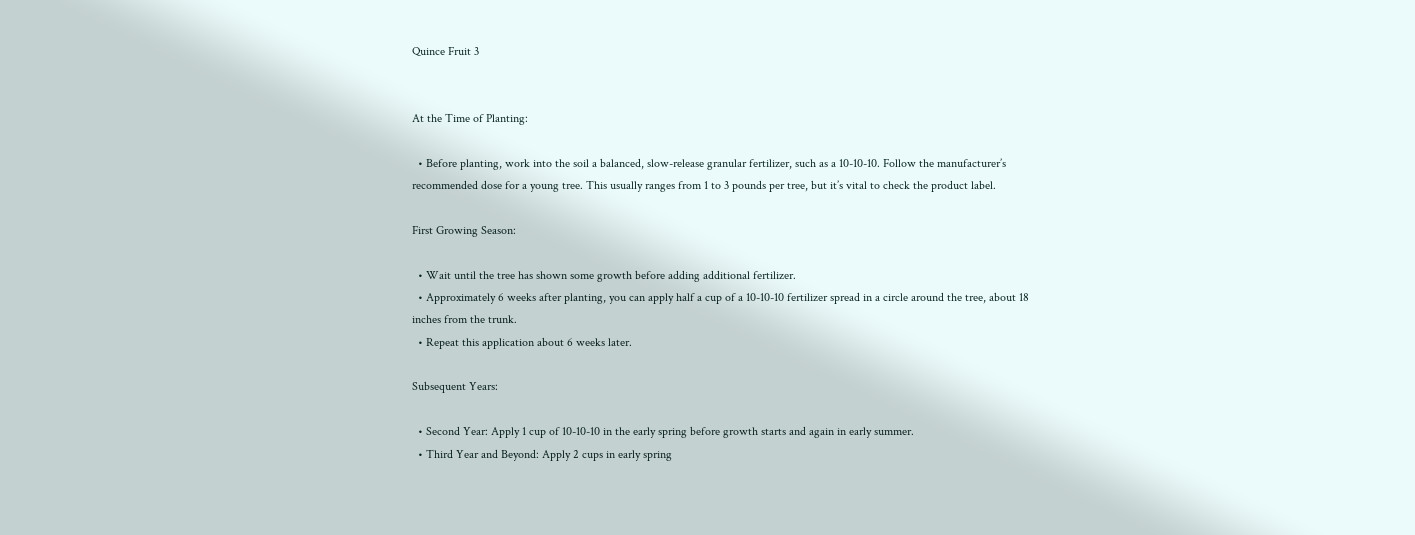Quince Fruit 3


At the Time of Planting:

  • Before planting, work into the soil a balanced, slow-release granular fertilizer, such as a 10-10-10. Follow the manufacturer’s recommended dose for a young tree. This usually ranges from 1 to 3 pounds per tree, but it’s vital to check the product label.

First Growing Season:

  • Wait until the tree has shown some growth before adding additional fertilizer.
  • Approximately 6 weeks after planting, you can apply half a cup of a 10-10-10 fertilizer spread in a circle around the tree, about 18 inches from the trunk.
  • Repeat this application about 6 weeks later.

Subsequent Years:

  • Second Year: Apply 1 cup of 10-10-10 in the early spring before growth starts and again in early summer.
  • Third Year and Beyond: Apply 2 cups in early spring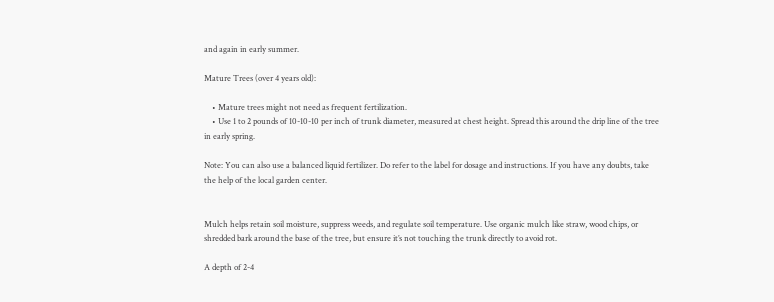and again in early summer.

Mature Trees (over 4 years old):

    • Mature trees might not need as frequent fertilization.
    • Use 1 to 2 pounds of 10-10-10 per inch of trunk diameter, measured at chest height. Spread this around the drip line of the tree in early spring.

Note: You can also use a balanced liquid fertilizer. Do refer to the label for dosage and instructions. If you have any doubts, take the help of the local garden center.


Mulch helps retain soil moisture, suppress weeds, and regulate soil temperature. Use organic mulch like straw, wood chips, or shredded bark around the base of the tree, but ensure it’s not touching the trunk directly to avoid rot.

A depth of 2-4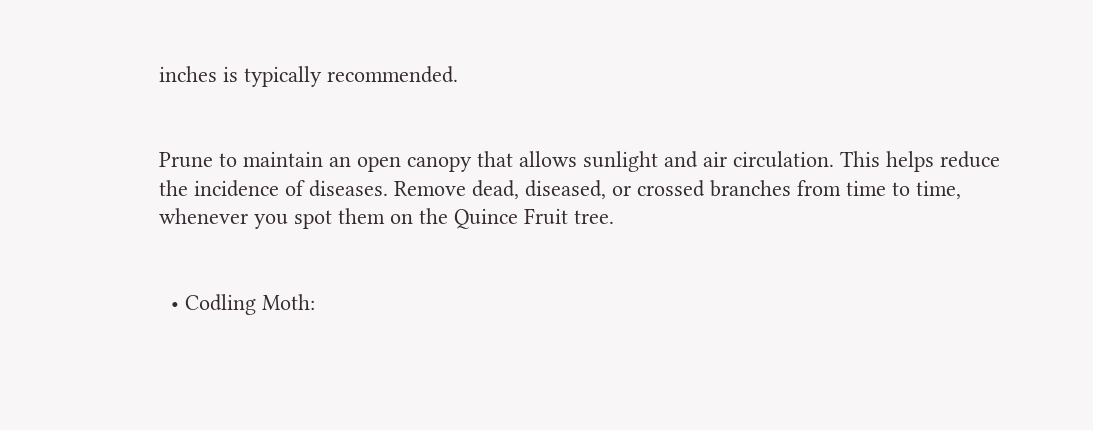inches is typically recommended.


Prune to maintain an open canopy that allows sunlight and air circulation. This helps reduce the incidence of diseases. Remove dead, diseased, or crossed branches from time to time, whenever you spot them on the Quince Fruit tree.


  • Codling Moth: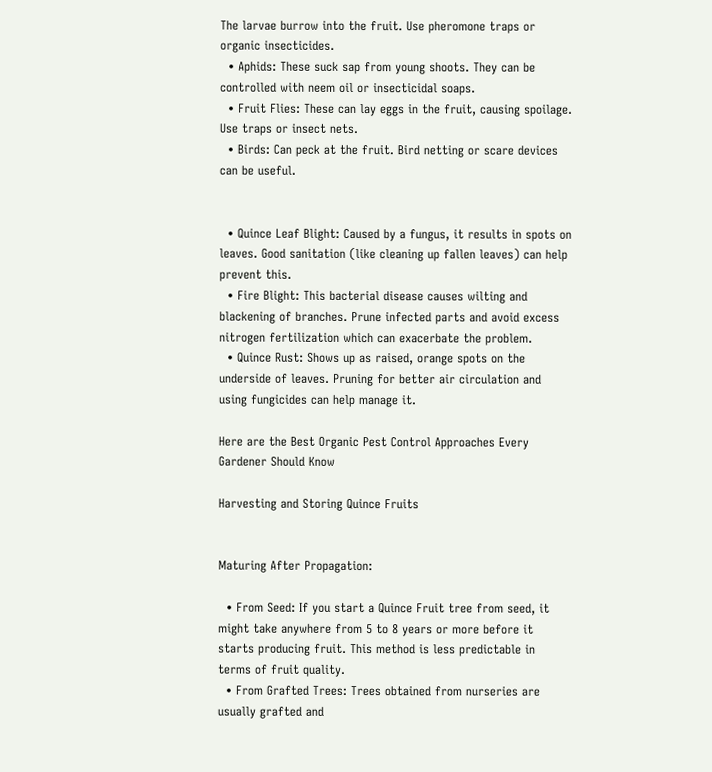The larvae burrow into the fruit. Use pheromone traps or organic insecticides.
  • Aphids: These suck sap from young shoots. They can be controlled with neem oil or insecticidal soaps.
  • Fruit Flies: These can lay eggs in the fruit, causing spoilage. Use traps or insect nets.
  • Birds: Can peck at the fruit. Bird netting or scare devices can be useful.


  • Quince Leaf Blight: Caused by a fungus, it results in spots on leaves. Good sanitation (like cleaning up fallen leaves) can help prevent this.
  • Fire Blight: This bacterial disease causes wilting and blackening of branches. Prune infected parts and avoid excess nitrogen fertilization which can exacerbate the problem.
  • Quince Rust: Shows up as raised, orange spots on the underside of leaves. Pruning for better air circulation and using fungicides can help manage it.

Here are the Best Organic Pest Control Approaches Every Gardener Should Know

Harvesting and Storing Quince Fruits


Maturing After Propagation:

  • From Seed: If you start a Quince Fruit tree from seed, it might take anywhere from 5 to 8 years or more before it starts producing fruit. This method is less predictable in terms of fruit quality.
  • From Grafted Trees: Trees obtained from nurseries are usually grafted and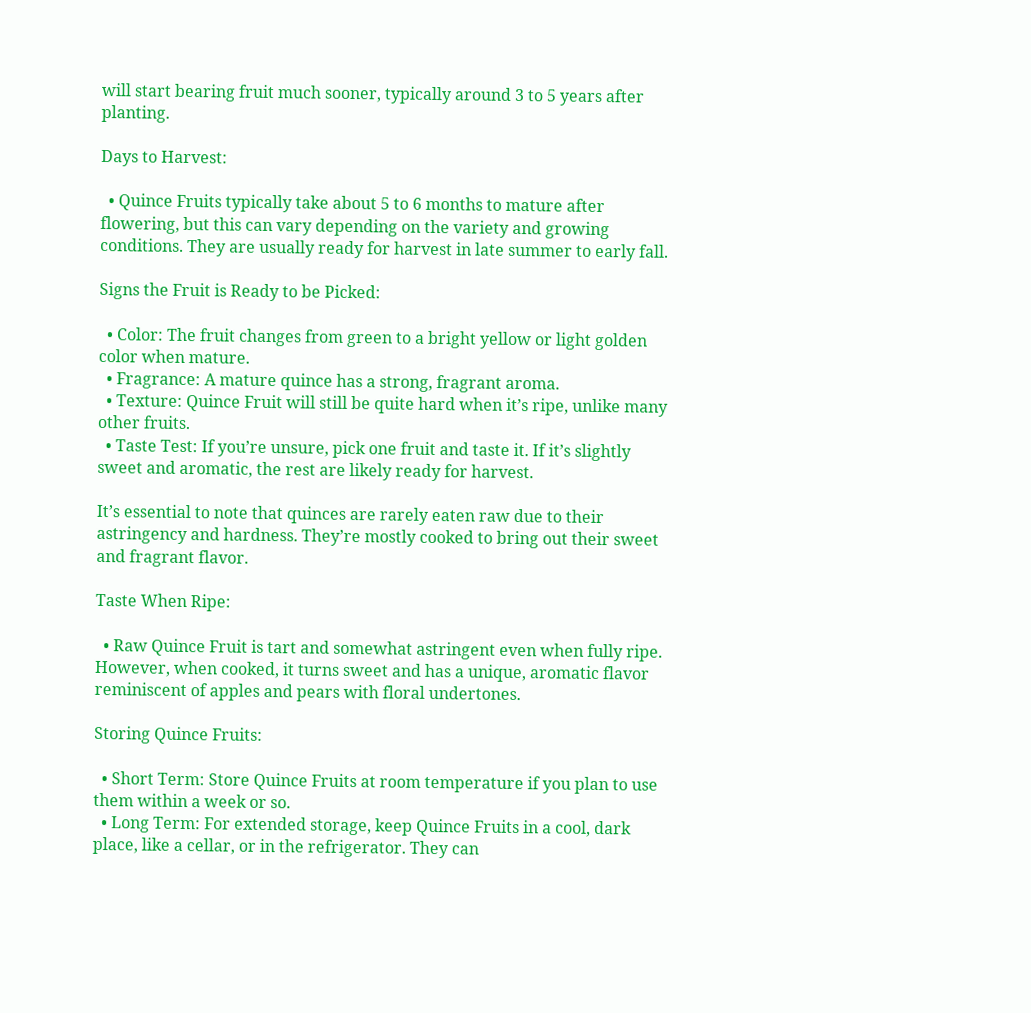will start bearing fruit much sooner, typically around 3 to 5 years after planting.

Days to Harvest:

  • Quince Fruits typically take about 5 to 6 months to mature after flowering, but this can vary depending on the variety and growing conditions. They are usually ready for harvest in late summer to early fall.

Signs the Fruit is Ready to be Picked:

  • Color: The fruit changes from green to a bright yellow or light golden color when mature.
  • Fragrance: A mature quince has a strong, fragrant aroma.
  • Texture: Quince Fruit will still be quite hard when it’s ripe, unlike many other fruits.
  • Taste Test: If you’re unsure, pick one fruit and taste it. If it’s slightly sweet and aromatic, the rest are likely ready for harvest.

It’s essential to note that quinces are rarely eaten raw due to their astringency and hardness. They’re mostly cooked to bring out their sweet and fragrant flavor.

Taste When Ripe:

  • Raw Quince Fruit is tart and somewhat astringent even when fully ripe. However, when cooked, it turns sweet and has a unique, aromatic flavor reminiscent of apples and pears with floral undertones.

Storing Quince Fruits:

  • Short Term: Store Quince Fruits at room temperature if you plan to use them within a week or so.
  • Long Term: For extended storage, keep Quince Fruits in a cool, dark place, like a cellar, or in the refrigerator. They can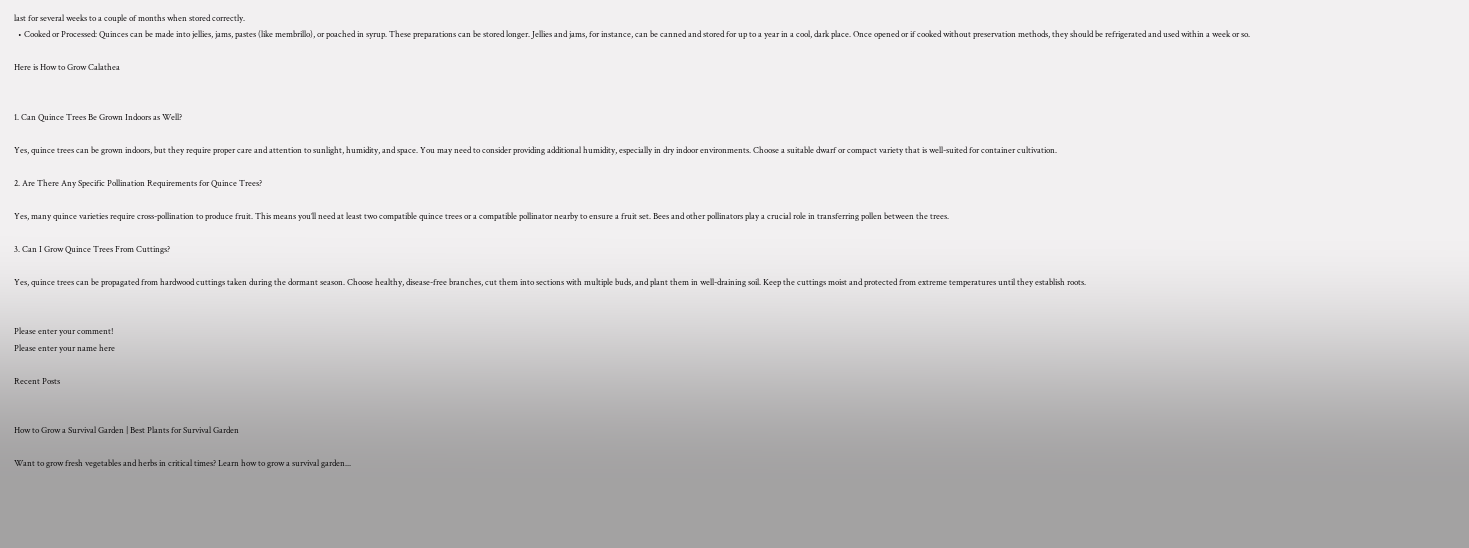last for several weeks to a couple of months when stored correctly.
  • Cooked or Processed: Quinces can be made into jellies, jams, pastes (like membrillo), or poached in syrup. These preparations can be stored longer. Jellies and jams, for instance, can be canned and stored for up to a year in a cool, dark place. Once opened or if cooked without preservation methods, they should be refrigerated and used within a week or so.

Here is How to Grow Calathea


1. Can Quince Trees Be Grown Indoors as Well?

Yes, quince trees can be grown indoors, but they require proper care and attention to sunlight, humidity, and space. You may need to consider providing additional humidity, especially in dry indoor environments. Choose a suitable dwarf or compact variety that is well-suited for container cultivation.

2. Are There Any Specific Pollination Requirements for Quince Trees?

Yes, many quince varieties require cross-pollination to produce fruit. This means you’ll need at least two compatible quince trees or a compatible pollinator nearby to ensure a fruit set. Bees and other pollinators play a crucial role in transferring pollen between the trees.

3. Can I Grow Quince Trees From Cuttings?

Yes, quince trees can be propagated from hardwood cuttings taken during the dormant season. Choose healthy, disease-free branches, cut them into sections with multiple buds, and plant them in well-draining soil. Keep the cuttings moist and protected from extreme temperatures until they establish roots.


Please enter your comment!
Please enter your name here

Recent Posts


How to Grow a Survival Garden | Best Plants for Survival Garden

Want to grow fresh vegetables and herbs in critical times? Learn how to grow a survival garden...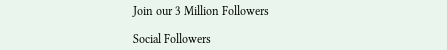Join our 3 Million Followers

Social Followers